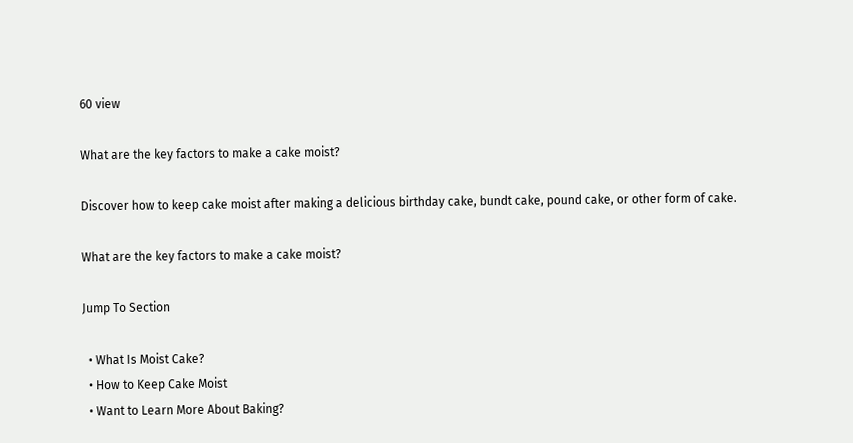60 view

What are the key factors to make a cake moist?

Discover how to keep cake moist after making a delicious birthday cake, bundt cake, pound cake, or other form of cake.

What are the key factors to make a cake moist?

Jump To Section

  • What Is Moist Cake?
  • How to Keep Cake Moist
  • Want to Learn More About Baking?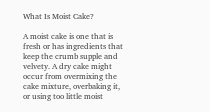What Is Moist Cake?

A moist cake is one that is fresh or has ingredients that keep the crumb supple and velvety. A dry cake might occur from overmixing the cake mixture, overbaking it, or using too little moist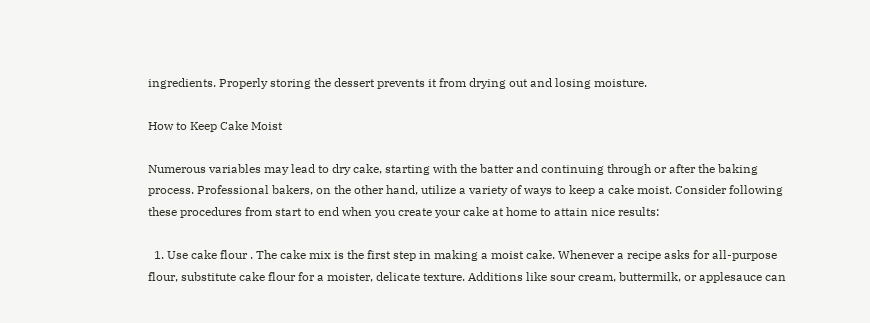ingredients. Properly storing the dessert prevents it from drying out and losing moisture.

How to Keep Cake Moist

Numerous variables may lead to dry cake, starting with the batter and continuing through or after the baking process. Professional bakers, on the other hand, utilize a variety of ways to keep a cake moist. Consider following these procedures from start to end when you create your cake at home to attain nice results:

  1. Use cake flour . The cake mix is the first step in making a moist cake. Whenever a recipe asks for all-purpose flour, substitute cake flour for a moister, delicate texture. Additions like sour cream, buttermilk, or applesauce can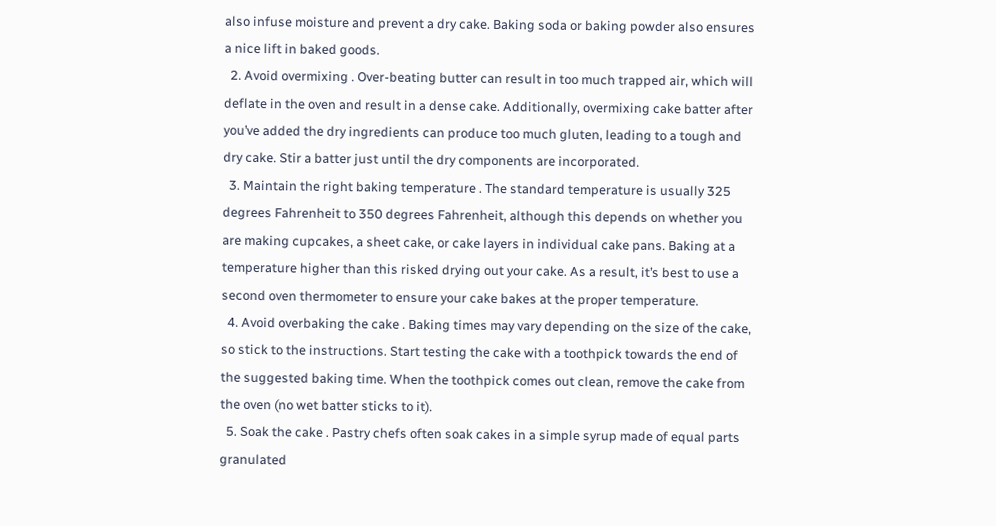also infuse moisture and prevent a dry cake. Baking soda or baking powder also ensures a nice lift in baked goods.
  2. Avoid overmixing . Over-beating butter can result in too much trapped air, which will deflate in the oven and result in a dense cake. Additionally, overmixing cake batter after you’ve added the dry ingredients can produce too much gluten, leading to a tough and dry cake. Stir a batter just until the dry components are incorporated.
  3. Maintain the right baking temperature . The standard temperature is usually 325 degrees Fahrenheit to 350 degrees Fahrenheit, although this depends on whether you are making cupcakes, a sheet cake, or cake layers in individual cake pans. Baking at a temperature higher than this risked drying out your cake. As a result, it’s best to use a second oven thermometer to ensure your cake bakes at the proper temperature.
  4. Avoid overbaking the cake . Baking times may vary depending on the size of the cake, so stick to the instructions. Start testing the cake with a toothpick towards the end of the suggested baking time. When the toothpick comes out clean, remove the cake from the oven (no wet batter sticks to it).
  5. Soak the cake . Pastry chefs often soak cakes in a simple syrup made of equal parts granulated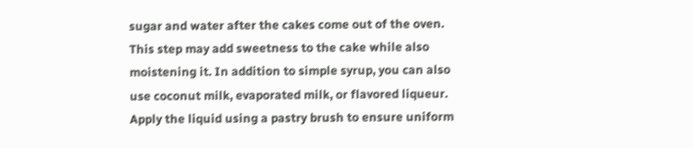sugar and water after the cakes come out of the oven. This step may add sweetness to the cake while also moistening it. In addition to simple syrup, you can also use coconut milk, evaporated milk, or flavored liqueur. Apply the liquid using a pastry brush to ensure uniform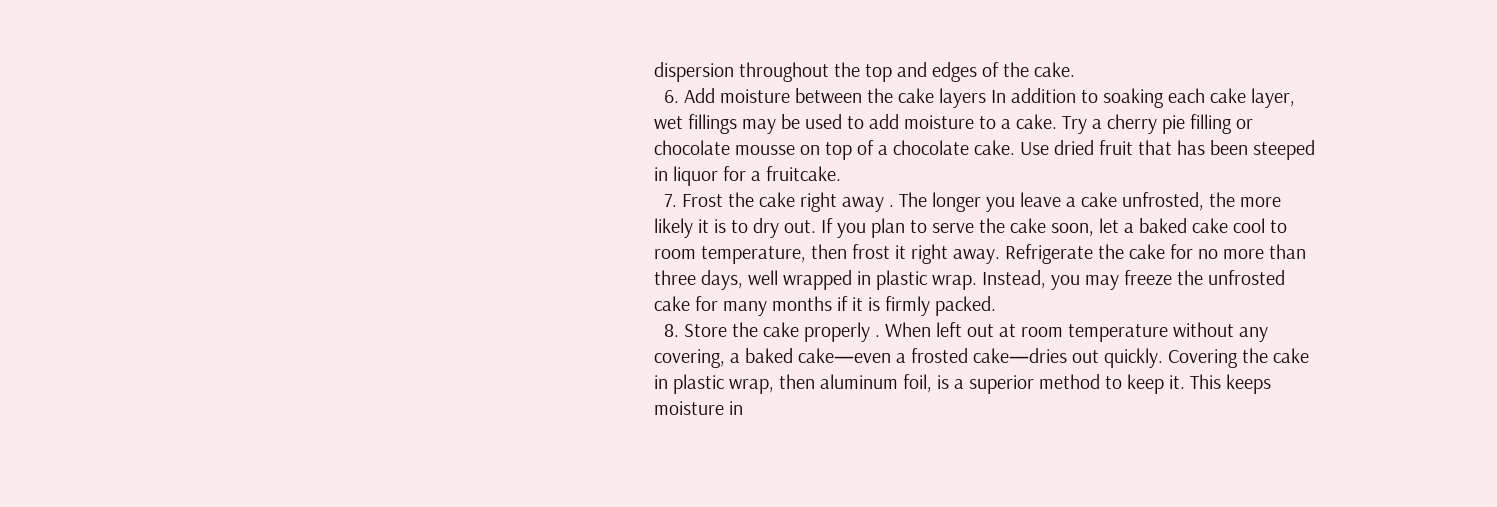dispersion throughout the top and edges of the cake.
  6. Add moisture between the cake layers In addition to soaking each cake layer, wet fillings may be used to add moisture to a cake. Try a cherry pie filling or chocolate mousse on top of a chocolate cake. Use dried fruit that has been steeped in liquor for a fruitcake.
  7. Frost the cake right away . The longer you leave a cake unfrosted, the more likely it is to dry out. If you plan to serve the cake soon, let a baked cake cool to room temperature, then frost it right away. Refrigerate the cake for no more than three days, well wrapped in plastic wrap. Instead, you may freeze the unfrosted cake for many months if it is firmly packed.
  8. Store the cake properly . When left out at room temperature without any covering, a baked cake—even a frosted cake—dries out quickly. Covering the cake in plastic wrap, then aluminum foil, is a superior method to keep it. This keeps moisture in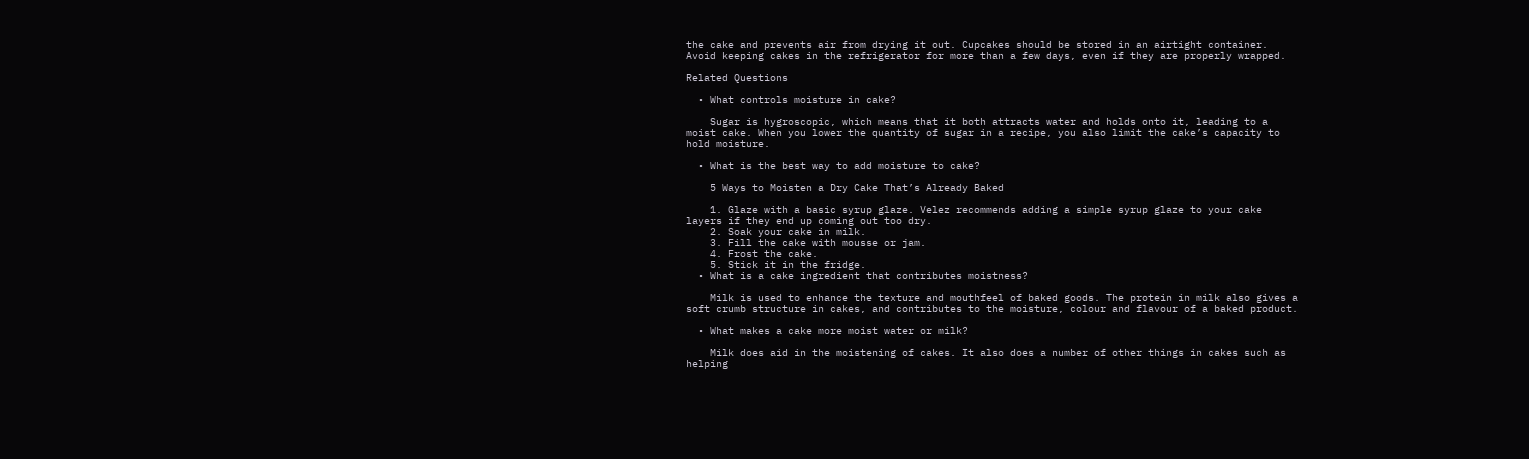the cake and prevents air from drying it out. Cupcakes should be stored in an airtight container. Avoid keeping cakes in the refrigerator for more than a few days, even if they are properly wrapped.

Related Questions

  • What controls moisture in cake?

    Sugar is hygroscopic, which means that it both attracts water and holds onto it, leading to a moist cake. When you lower the quantity of sugar in a recipe, you also limit the cake’s capacity to hold moisture.

  • What is the best way to add moisture to cake?

    5 Ways to Moisten a Dry Cake That’s Already Baked

    1. Glaze with a basic syrup glaze. Velez recommends adding a simple syrup glaze to your cake layers if they end up coming out too dry.
    2. Soak your cake in milk.
    3. Fill the cake with mousse or jam.
    4. Frost the cake.
    5. Stick it in the fridge.
  • What is a cake ingredient that contributes moistness?

    Milk is used to enhance the texture and mouthfeel of baked goods. The protein in milk also gives a soft crumb structure in cakes, and contributes to the moisture, colour and flavour of a baked product.

  • What makes a cake more moist water or milk?

    Milk does aid in the moistening of cakes. It also does a number of other things in cakes such as helping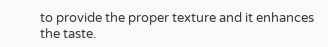to provide the proper texture and it enhances the taste.